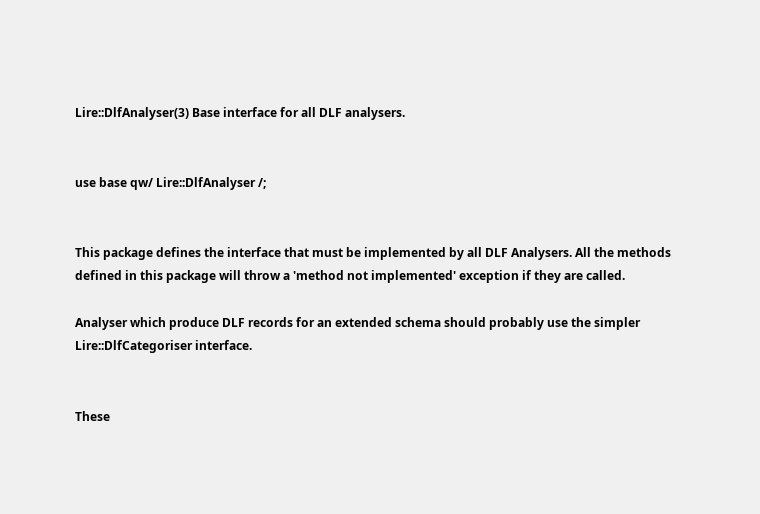Lire::DlfAnalyser(3) Base interface for all DLF analysers.


use base qw/ Lire::DlfAnalyser /;


This package defines the interface that must be implemented by all DLF Analysers. All the methods defined in this package will throw a 'method not implemented' exception if they are called.

Analyser which produce DLF records for an extended schema should probably use the simpler Lire::DlfCategoriser interface.


These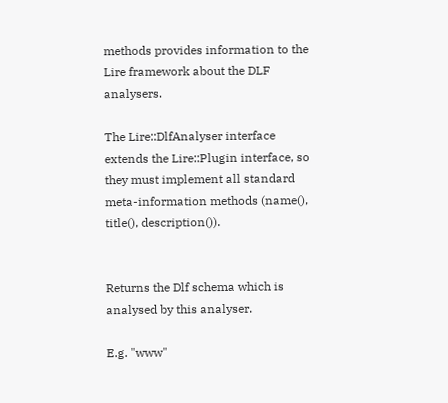methods provides information to the Lire framework about the DLF analysers.

The Lire::DlfAnalyser interface extends the Lire::Plugin interface, so they must implement all standard meta-information methods (name(), title(), description()).


Returns the Dlf schema which is analysed by this analyser.

E.g. "www"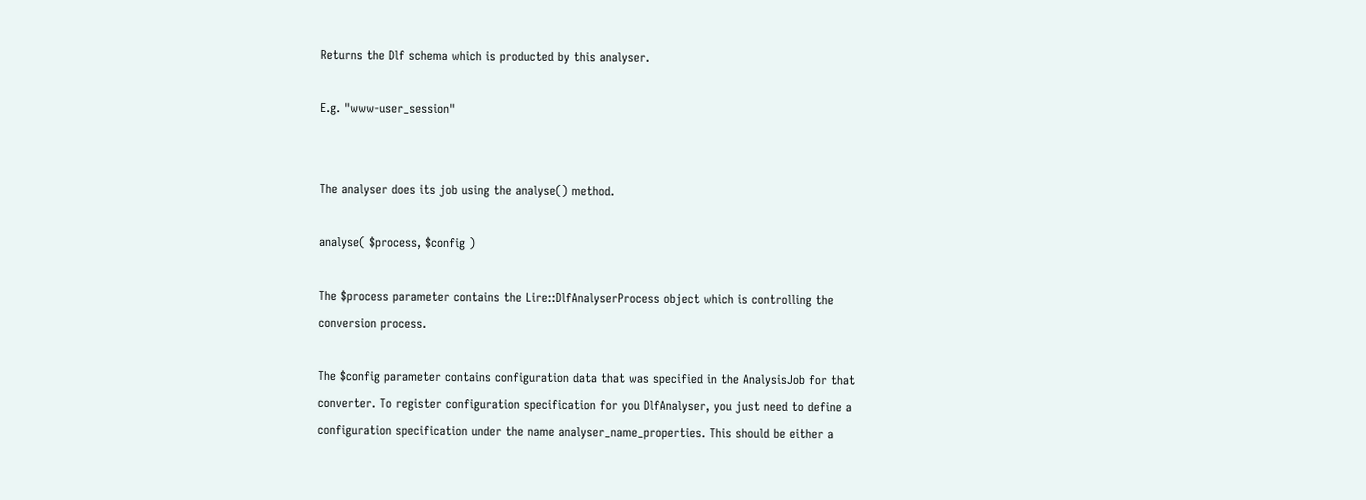Returns the Dlf schema which is producted by this analyser.

E.g. "www-user_session"


The analyser does its job using the analyse() method.

analyse( $process, $config )

The $process parameter contains the Lire::DlfAnalyserProcess object which is controlling the conversion process.

The $config parameter contains configuration data that was specified in the AnalysisJob for that converter. To register configuration specification for you DlfAnalyser, you just need to define a configuration specification under the name analyser_name_properties. This should be either a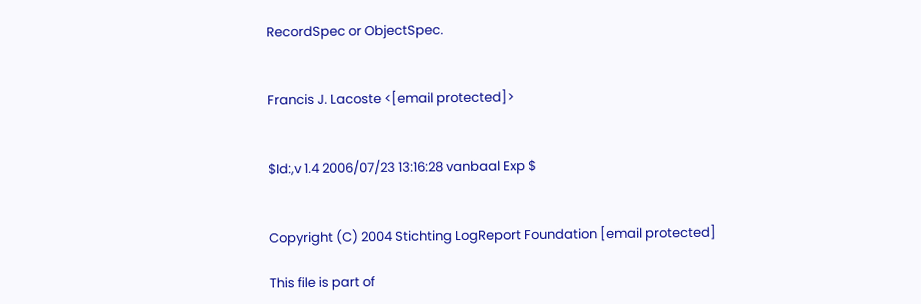RecordSpec or ObjectSpec.


Francis J. Lacoste <[email protected]>


$Id:,v 1.4 2006/07/23 13:16:28 vanbaal Exp $


Copyright (C) 2004 Stichting LogReport Foundation [email protected]

This file is part of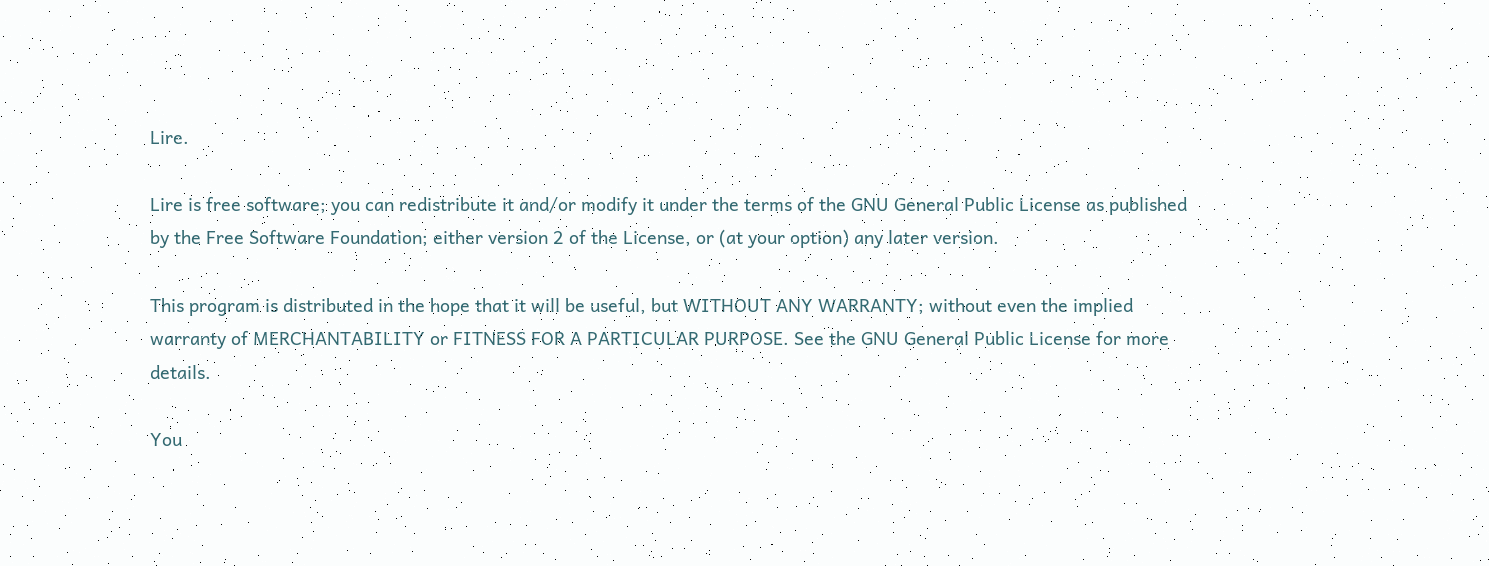Lire.

Lire is free software; you can redistribute it and/or modify it under the terms of the GNU General Public License as published by the Free Software Foundation; either version 2 of the License, or (at your option) any later version.

This program is distributed in the hope that it will be useful, but WITHOUT ANY WARRANTY; without even the implied warranty of MERCHANTABILITY or FITNESS FOR A PARTICULAR PURPOSE. See the GNU General Public License for more details.

You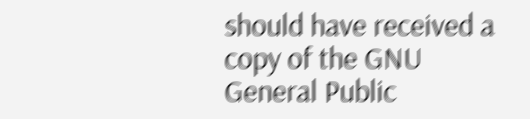should have received a copy of the GNU General Public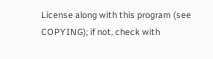License along with this program (see COPYING); if not, check with